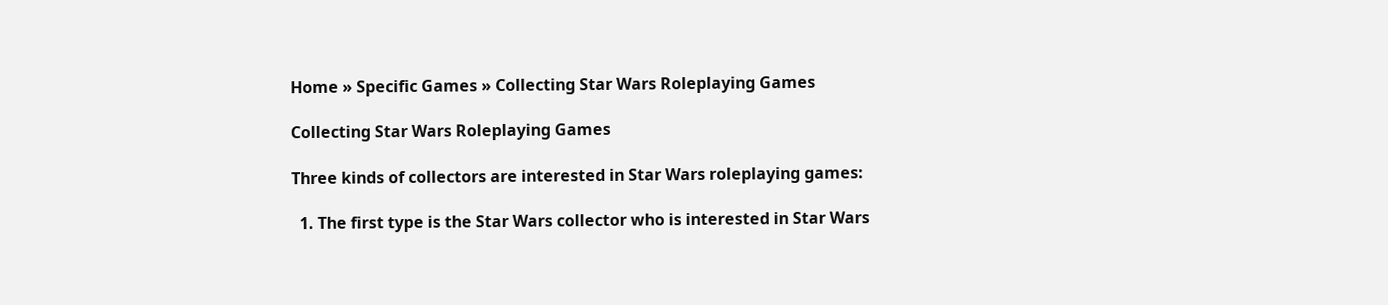Home » Specific Games » Collecting Star Wars Roleplaying Games

Collecting Star Wars Roleplaying Games

Three kinds of collectors are interested in Star Wars roleplaying games:

  1. The first type is the Star Wars collector who is interested in Star Wars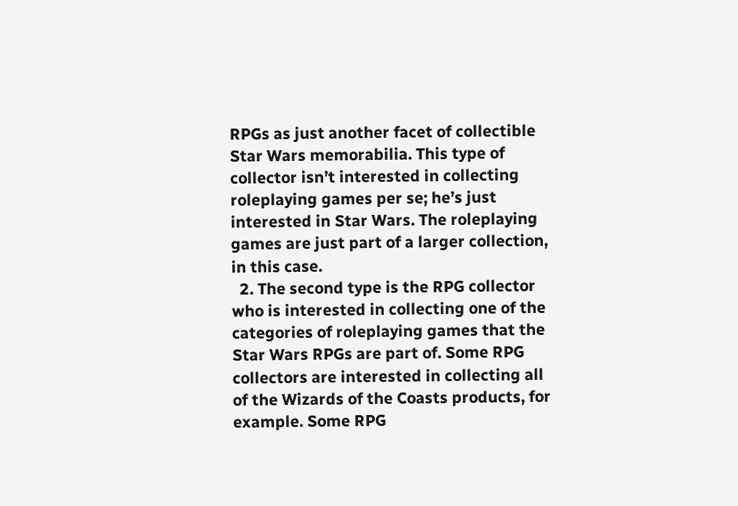RPGs as just another facet of collectible Star Wars memorabilia. This type of collector isn’t interested in collecting roleplaying games per se; he’s just interested in Star Wars. The roleplaying games are just part of a larger collection, in this case.
  2. The second type is the RPG collector who is interested in collecting one of the categories of roleplaying games that the Star Wars RPGs are part of. Some RPG collectors are interested in collecting all of the Wizards of the Coasts products, for example. Some RPG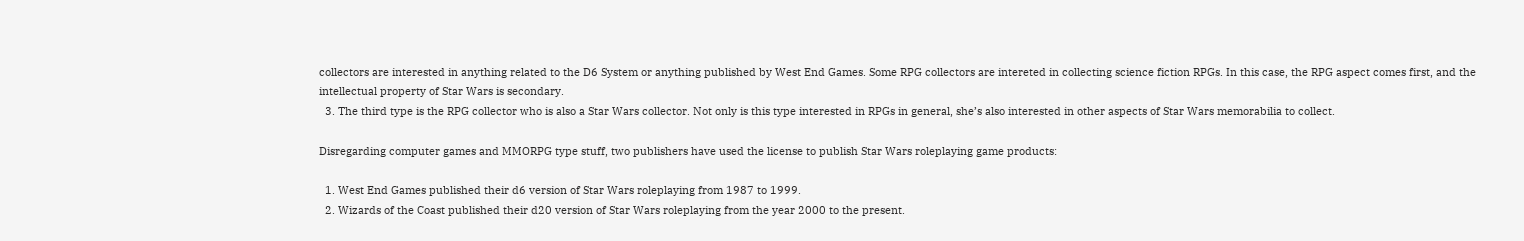collectors are interested in anything related to the D6 System or anything published by West End Games. Some RPG collectors are intereted in collecting science fiction RPGs. In this case, the RPG aspect comes first, and the intellectual property of Star Wars is secondary.
  3. The third type is the RPG collector who is also a Star Wars collector. Not only is this type interested in RPGs in general, she’s also interested in other aspects of Star Wars memorabilia to collect.

Disregarding computer games and MMORPG type stuff, two publishers have used the license to publish Star Wars roleplaying game products:

  1. West End Games published their d6 version of Star Wars roleplaying from 1987 to 1999.
  2. Wizards of the Coast published their d20 version of Star Wars roleplaying from the year 2000 to the present.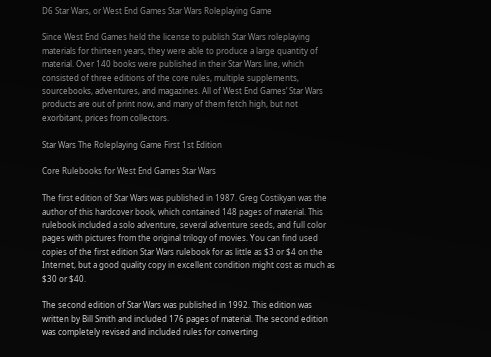D6 Star Wars, or West End Games Star Wars Roleplaying Game

Since West End Games held the license to publish Star Wars roleplaying materials for thirteen years, they were able to produce a large quantity of material. Over 140 books were published in their Star Wars line, which consisted of three editions of the core rules, multiple supplements, sourcebooks, adventures, and magazines. All of West End Games’ Star Wars products are out of print now, and many of them fetch high, but not exorbitant, prices from collectors.

Star Wars The Roleplaying Game First 1st Edition

Core Rulebooks for West End Games Star Wars

The first edition of Star Wars was published in 1987. Greg Costikyan was the author of this hardcover book, which contained 148 pages of material. This rulebook included a solo adventure, several adventure seeds, and full color pages with pictures from the original trilogy of movies. You can find used copies of the first edition Star Wars rulebook for as little as $3 or $4 on the Internet, but a good quality copy in excellent condition might cost as much as $30 or $40.

The second edition of Star Wars was published in 1992. This edition was written by Bill Smith and included 176 pages of material. The second edition was completely revised and included rules for converting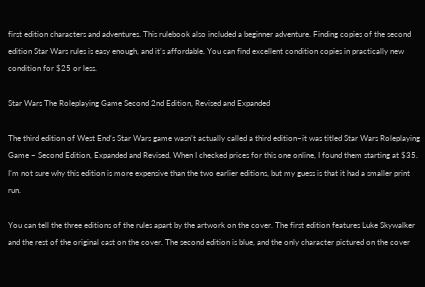first edition characters and adventures. This rulebook also included a beginner adventure. Finding copies of the second edition Star Wars rules is easy enough, and it’s affordable. You can find excellent condition copies in practically new condition for $25 or less.

Star Wars The Roleplaying Game Second 2nd Edition, Revised and Expanded

The third edition of West End’s Star Wars game wasn’t actually called a third edition–it was titled Star Wars Roleplaying Game – Second Edition, Expanded and Revised. When I checked prices for this one online, I found them starting at $35. I’m not sure why this edition is more expensive than the two earlier editions, but my guess is that it had a smaller print run.

You can tell the three editions of the rules apart by the artwork on the cover. The first edition features Luke Skywalker and the rest of the original cast on the cover. The second edition is blue, and the only character pictured on the cover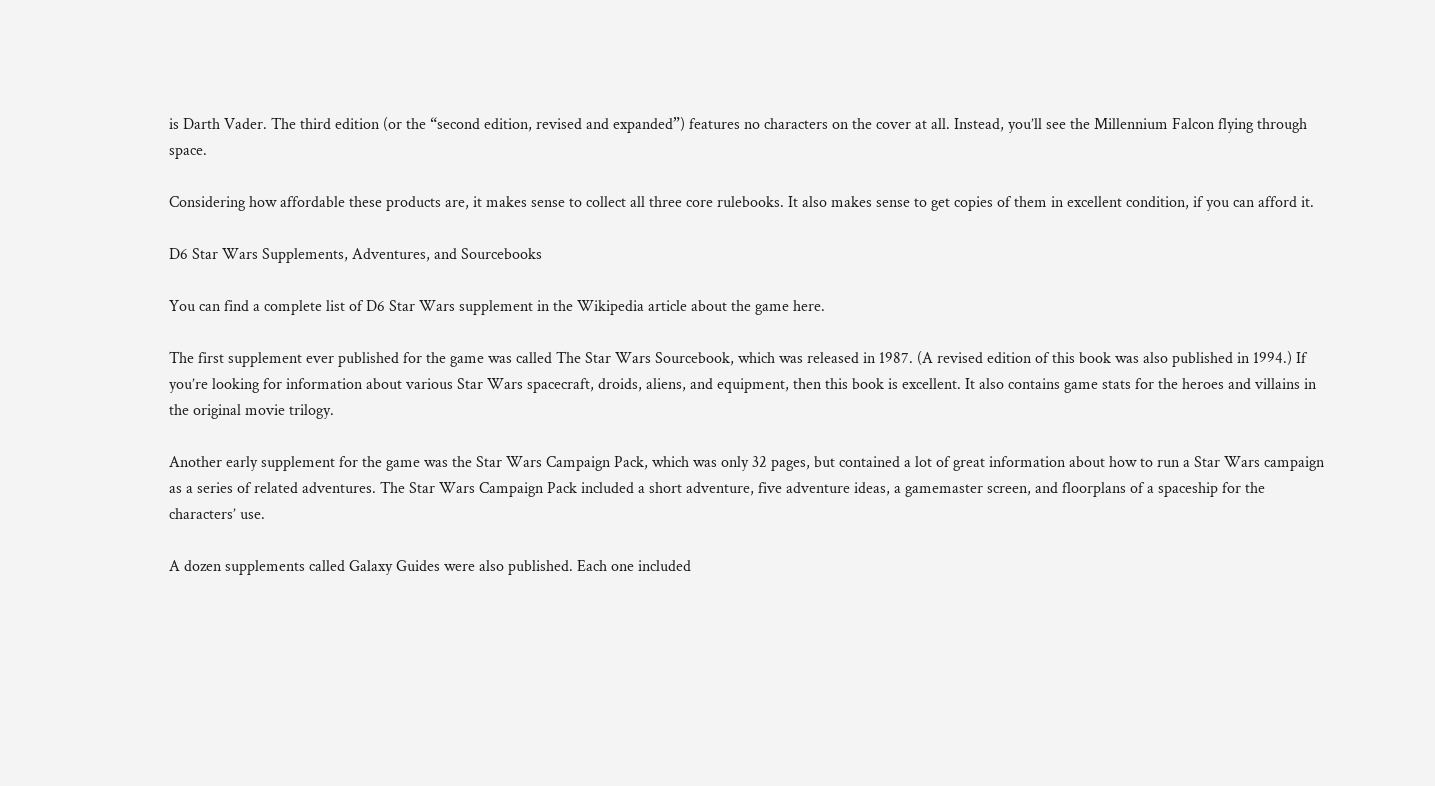is Darth Vader. The third edition (or the “second edition, revised and expanded”) features no characters on the cover at all. Instead, you’ll see the Millennium Falcon flying through space.

Considering how affordable these products are, it makes sense to collect all three core rulebooks. It also makes sense to get copies of them in excellent condition, if you can afford it.

D6 Star Wars Supplements, Adventures, and Sourcebooks

You can find a complete list of D6 Star Wars supplement in the Wikipedia article about the game here.

The first supplement ever published for the game was called The Star Wars Sourcebook, which was released in 1987. (A revised edition of this book was also published in 1994.) If you’re looking for information about various Star Wars spacecraft, droids, aliens, and equipment, then this book is excellent. It also contains game stats for the heroes and villains in the original movie trilogy.

Another early supplement for the game was the Star Wars Campaign Pack, which was only 32 pages, but contained a lot of great information about how to run a Star Wars campaign as a series of related adventures. The Star Wars Campaign Pack included a short adventure, five adventure ideas, a gamemaster screen, and floorplans of a spaceship for the characters’ use.

A dozen supplements called Galaxy Guides were also published. Each one included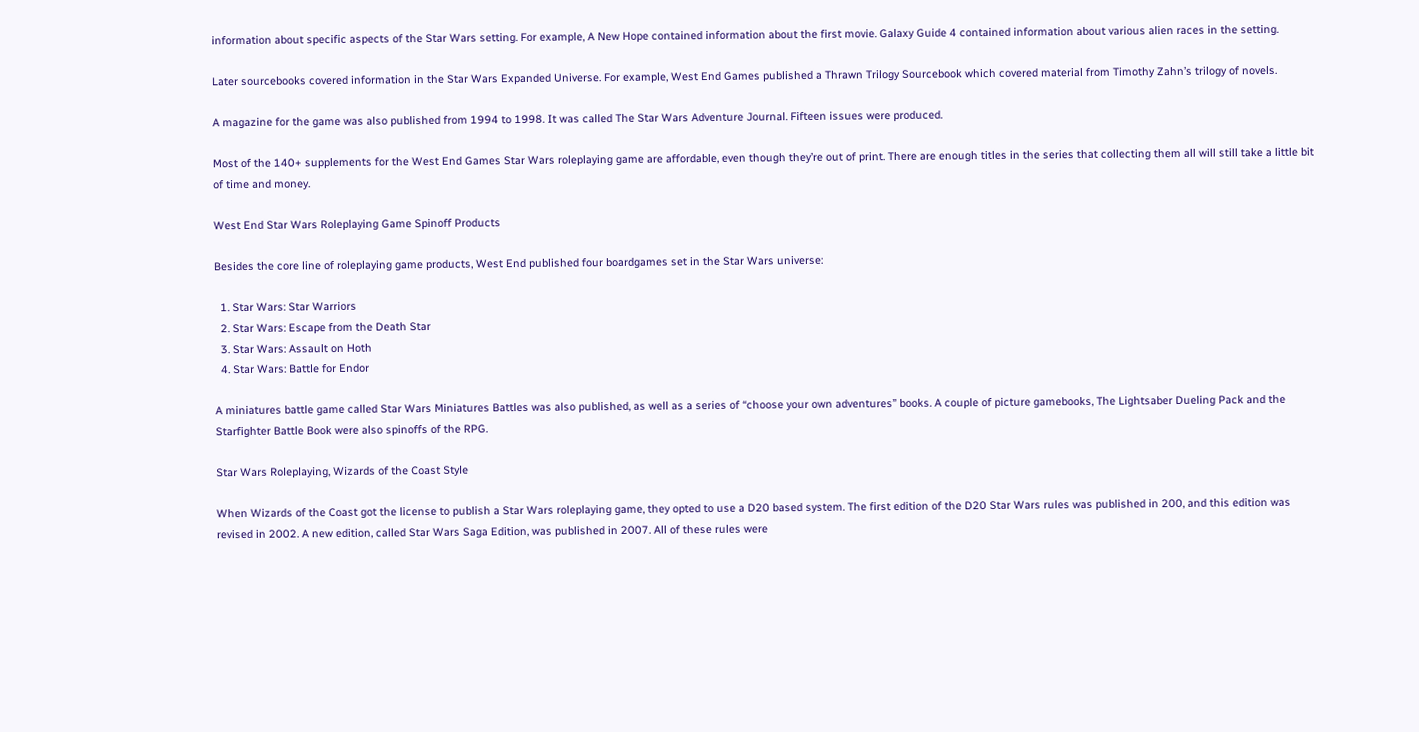information about specific aspects of the Star Wars setting. For example, A New Hope contained information about the first movie. Galaxy Guide 4 contained information about various alien races in the setting.

Later sourcebooks covered information in the Star Wars Expanded Universe. For example, West End Games published a Thrawn Trilogy Sourcebook which covered material from Timothy Zahn’s trilogy of novels.

A magazine for the game was also published from 1994 to 1998. It was called The Star Wars Adventure Journal. Fifteen issues were produced.

Most of the 140+ supplements for the West End Games Star Wars roleplaying game are affordable, even though they’re out of print. There are enough titles in the series that collecting them all will still take a little bit of time and money.

West End Star Wars Roleplaying Game Spinoff Products

Besides the core line of roleplaying game products, West End published four boardgames set in the Star Wars universe:

  1. Star Wars: Star Warriors
  2. Star Wars: Escape from the Death Star
  3. Star Wars: Assault on Hoth
  4. Star Wars: Battle for Endor

A miniatures battle game called Star Wars Miniatures Battles was also published, as well as a series of “choose your own adventures” books. A couple of picture gamebooks, The Lightsaber Dueling Pack and the Starfighter Battle Book were also spinoffs of the RPG.

Star Wars Roleplaying, Wizards of the Coast Style

When Wizards of the Coast got the license to publish a Star Wars roleplaying game, they opted to use a D20 based system. The first edition of the D20 Star Wars rules was published in 200, and this edition was revised in 2002. A new edition, called Star Wars Saga Edition, was published in 2007. All of these rules were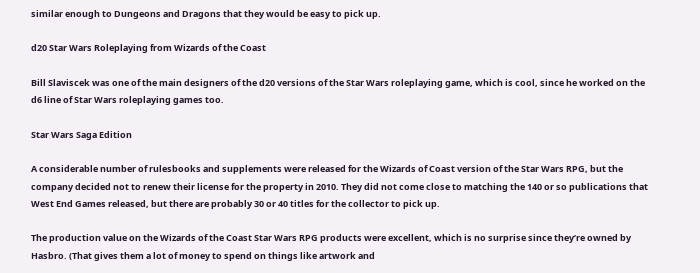similar enough to Dungeons and Dragons that they would be easy to pick up.

d20 Star Wars Roleplaying from Wizards of the Coast

Bill Slaviscek was one of the main designers of the d20 versions of the Star Wars roleplaying game, which is cool, since he worked on the d6 line of Star Wars roleplaying games too.

Star Wars Saga Edition

A considerable number of rulesbooks and supplements were released for the Wizards of Coast version of the Star Wars RPG, but the company decided not to renew their license for the property in 2010. They did not come close to matching the 140 or so publications that West End Games released, but there are probably 30 or 40 titles for the collector to pick up.

The production value on the Wizards of the Coast Star Wars RPG products were excellent, which is no surprise since they’re owned by Hasbro. (That gives them a lot of money to spend on things like artwork and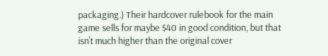packaging.) Their hardcover rulebook for the main game sells for maybe $40 in good condition, but that isn’t much higher than the original cover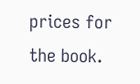prices for the book.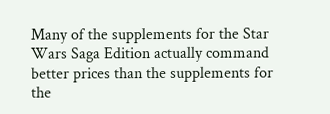Many of the supplements for the Star Wars Saga Edition actually command better prices than the supplements for the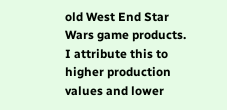old West End Star Wars game products. I attribute this to higher production values and lower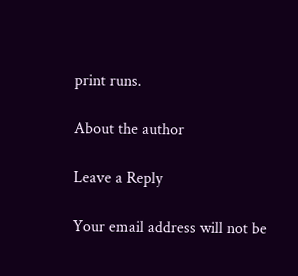print runs.

About the author

Leave a Reply

Your email address will not be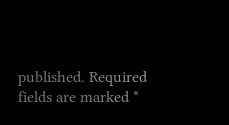published. Required fields are marked *